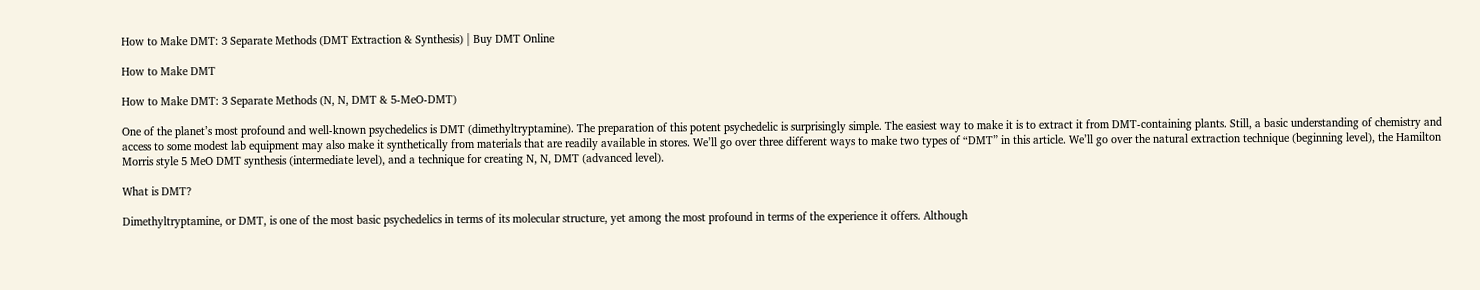How to Make DMT: 3 Separate Methods (DMT Extraction & Synthesis) | Buy DMT Online

How to Make DMT

How to Make DMT: 3 Separate Methods (N, N, DMT & 5-MeO-DMT)

One of the planet’s most profound and well-known psychedelics is DMT (dimethyltryptamine). The preparation of this potent psychedelic is surprisingly simple. The easiest way to make it is to extract it from DMT-containing plants. Still, a basic understanding of chemistry and access to some modest lab equipment may also make it synthetically from materials that are readily available in stores. We’ll go over three different ways to make two types of “DMT” in this article. We’ll go over the natural extraction technique (beginning level), the Hamilton Morris style 5 MeO DMT synthesis (intermediate level), and a technique for creating N, N, DMT (advanced level).

What is DMT?

Dimethyltryptamine, or DMT, is one of the most basic psychedelics in terms of its molecular structure, yet among the most profound in terms of the experience it offers. Although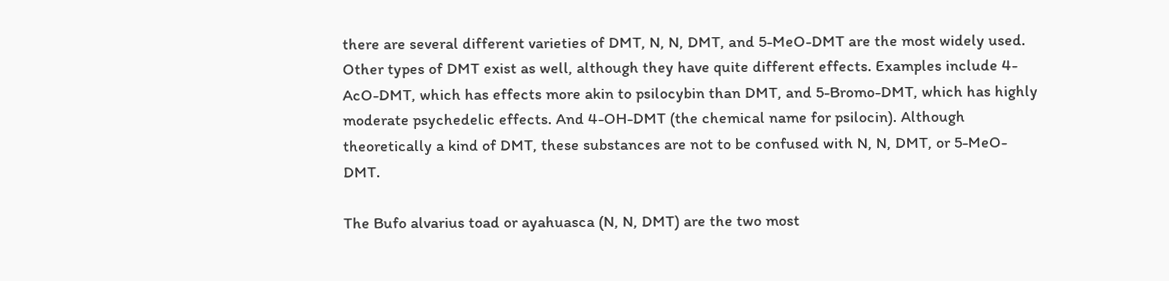there are several different varieties of DMT, N, N, DMT, and 5-MeO-DMT are the most widely used. Other types of DMT exist as well, although they have quite different effects. Examples include 4-AcO-DMT, which has effects more akin to psilocybin than DMT, and 5-Bromo-DMT, which has highly moderate psychedelic effects. And 4-OH-DMT (the chemical name for psilocin). Although theoretically a kind of DMT, these substances are not to be confused with N, N, DMT, or 5-MeO-DMT.

The Bufo alvarius toad or ayahuasca (N, N, DMT) are the two most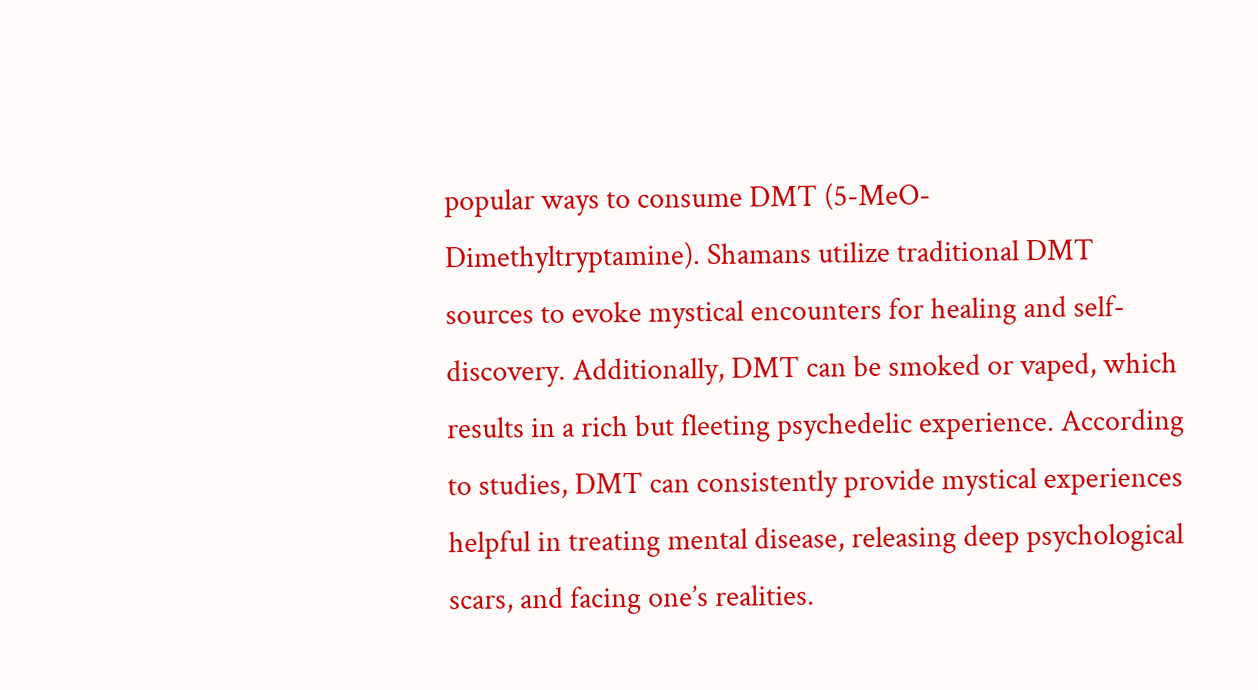popular ways to consume DMT (5-MeO- Dimethyltryptamine). Shamans utilize traditional DMT sources to evoke mystical encounters for healing and self-discovery. Additionally, DMT can be smoked or vaped, which results in a rich but fleeting psychedelic experience. According to studies, DMT can consistently provide mystical experiences helpful in treating mental disease, releasing deep psychological scars, and facing one’s realities.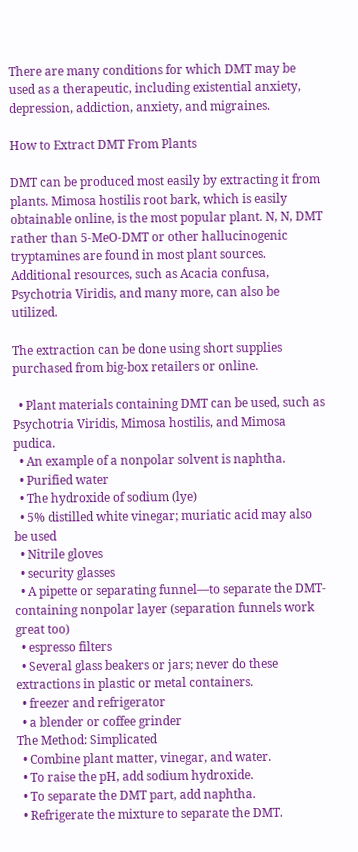There are many conditions for which DMT may be used as a therapeutic, including existential anxiety, depression, addiction, anxiety, and migraines.

How to Extract DMT From Plants

DMT can be produced most easily by extracting it from plants. Mimosa hostilis root bark, which is easily obtainable online, is the most popular plant. N, N, DMT rather than 5-MeO-DMT or other hallucinogenic tryptamines are found in most plant sources. Additional resources, such as Acacia confusa, Psychotria Viridis, and many more, can also be utilized.

The extraction can be done using short supplies purchased from big-box retailers or online.

  • Plant materials containing DMT can be used, such as Psychotria Viridis, Mimosa hostilis, and Mimosa pudica.
  • An example of a nonpolar solvent is naphtha.
  • Purified water
  • The hydroxide of sodium (lye)
  • 5% distilled white vinegar; muriatic acid may also be used
  • Nitrile gloves
  • security glasses
  • A pipette or separating funnel—to separate the DMT-containing nonpolar layer (separation funnels work great too)
  • espresso filters
  • Several glass beakers or jars; never do these extractions in plastic or metal containers.
  • freezer and refrigerator
  • a blender or coffee grinder
The Method: Simplicated
  • Combine plant matter, vinegar, and water.
  • To raise the pH, add sodium hydroxide.
  • To separate the DMT part, add naphtha.
  • Refrigerate the mixture to separate the DMT.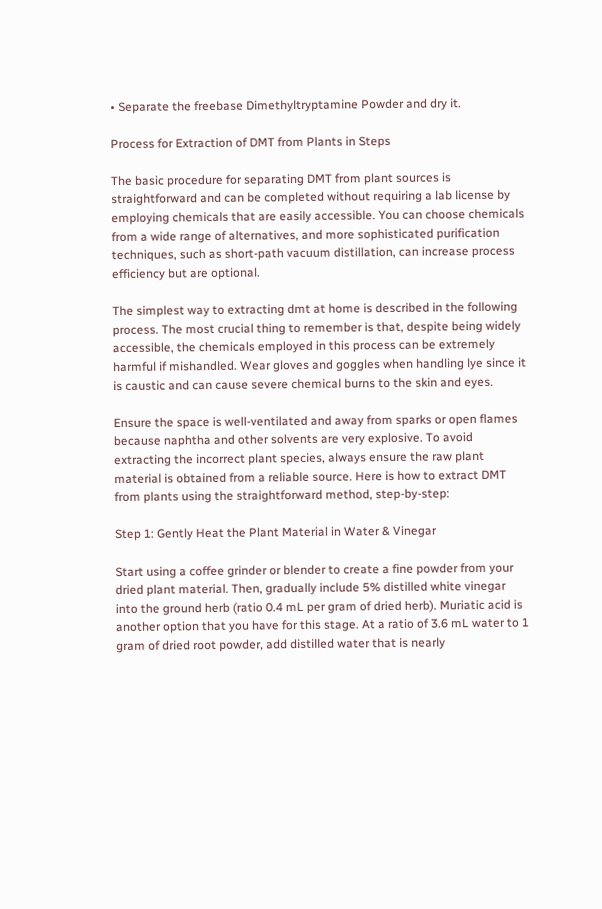• Separate the freebase Dimethyltryptamine Powder and dry it.

Process for Extraction of DMT from Plants in Steps

The basic procedure for separating DMT from plant sources is straightforward and can be completed without requiring a lab license by employing chemicals that are easily accessible. You can choose chemicals from a wide range of alternatives, and more sophisticated purification techniques, such as short-path vacuum distillation, can increase process efficiency but are optional.

The simplest way to extracting dmt at home is described in the following process. The most crucial thing to remember is that, despite being widely accessible, the chemicals employed in this process can be extremely harmful if mishandled. Wear gloves and goggles when handling lye since it is caustic and can cause severe chemical burns to the skin and eyes.

Ensure the space is well-ventilated and away from sparks or open flames because naphtha and other solvents are very explosive. To avoid extracting the incorrect plant species, always ensure the raw plant material is obtained from a reliable source. Here is how to extract DMT from plants using the straightforward method, step-by-step:

Step 1: Gently Heat the Plant Material in Water & Vinegar

Start using a coffee grinder or blender to create a fine powder from your dried plant material. Then, gradually include 5% distilled white vinegar into the ground herb (ratio 0.4 mL per gram of dried herb). Muriatic acid is another option that you have for this stage. At a ratio of 3.6 mL water to 1 gram of dried root powder, add distilled water that is nearly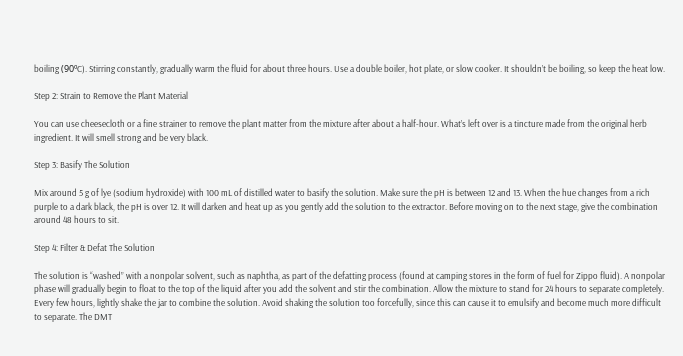boiling (90ºC). Stirring constantly, gradually warm the fluid for about three hours. Use a double boiler, hot plate, or slow cooker. It shouldn’t be boiling, so keep the heat low.

Step 2: Strain to Remove the Plant Material

You can use cheesecloth or a fine strainer to remove the plant matter from the mixture after about a half-hour. What’s left over is a tincture made from the original herb ingredient. It will smell strong and be very black.

Step 3: Basify The Solution

Mix around 5 g of lye (sodium hydroxide) with 100 mL of distilled water to basify the solution. Make sure the pH is between 12 and 13. When the hue changes from a rich purple to a dark black, the pH is over 12. It will darken and heat up as you gently add the solution to the extractor. Before moving on to the next stage, give the combination around 48 hours to sit.

Step 4: Filter & Defat The Solution

The solution is “washed” with a nonpolar solvent, such as naphtha, as part of the defatting process (found at camping stores in the form of fuel for Zippo fluid). A nonpolar phase will gradually begin to float to the top of the liquid after you add the solvent and stir the combination. Allow the mixture to stand for 24 hours to separate completely. Every few hours, lightly shake the jar to combine the solution. Avoid shaking the solution too forcefully, since this can cause it to emulsify and become much more difficult to separate. The DMT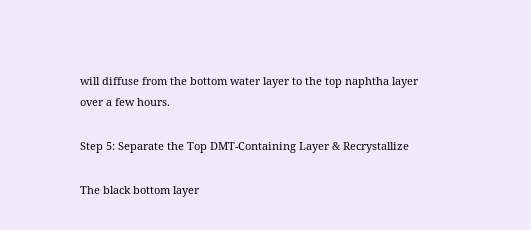will diffuse from the bottom water layer to the top naphtha layer over a few hours.

Step 5: Separate the Top DMT-Containing Layer & Recrystallize

The black bottom layer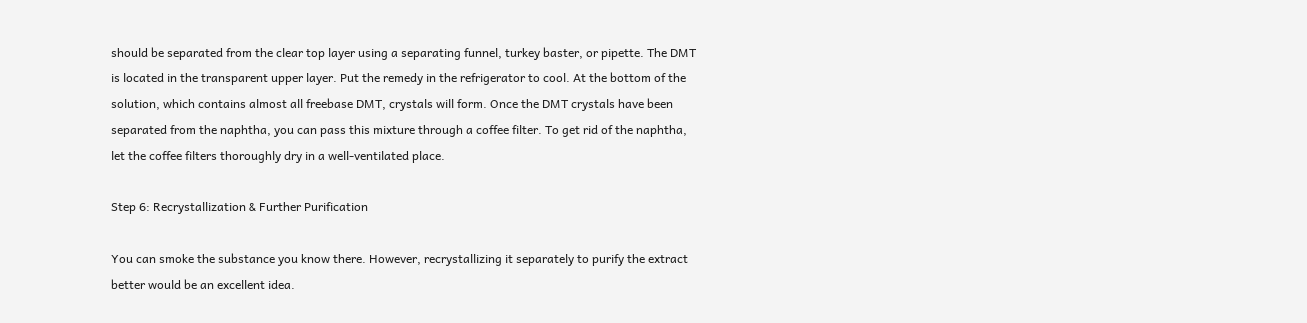should be separated from the clear top layer using a separating funnel, turkey baster, or pipette. The DMT is located in the transparent upper layer. Put the remedy in the refrigerator to cool. At the bottom of the solution, which contains almost all freebase DMT, crystals will form. Once the DMT crystals have been separated from the naphtha, you can pass this mixture through a coffee filter. To get rid of the naphtha, let the coffee filters thoroughly dry in a well-ventilated place.

Step 6: Recrystallization & Further Purification

You can smoke the substance you know there. However, recrystallizing it separately to purify the extract better would be an excellent idea.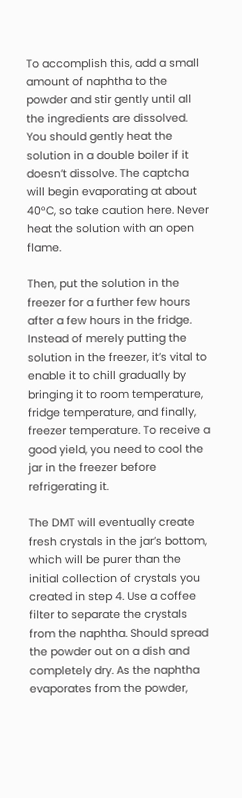To accomplish this, add a small amount of naphtha to the powder and stir gently until all the ingredients are dissolved. You should gently heat the solution in a double boiler if it doesn’t dissolve. The captcha will begin evaporating at about 40°C, so take caution here. Never heat the solution with an open flame.

Then, put the solution in the freezer for a further few hours after a few hours in the fridge. Instead of merely putting the solution in the freezer, it’s vital to enable it to chill gradually by bringing it to room temperature, fridge temperature, and finally, freezer temperature. To receive a good yield, you need to cool the jar in the freezer before refrigerating it.

The DMT will eventually create fresh crystals in the jar’s bottom, which will be purer than the initial collection of crystals you created in step 4. Use a coffee filter to separate the crystals from the naphtha. Should spread the powder out on a dish and completely dry. As the naphtha evaporates from the powder,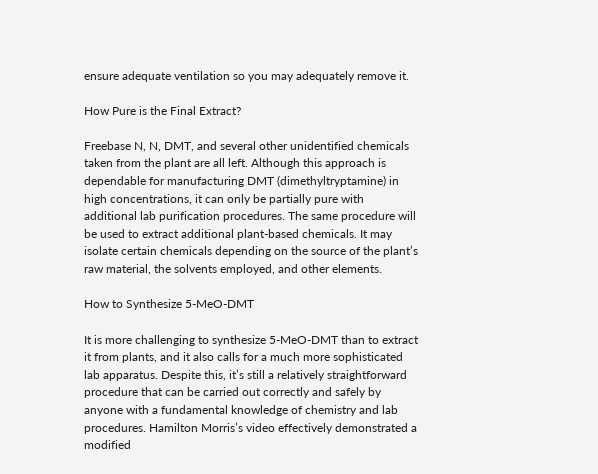ensure adequate ventilation so you may adequately remove it.

How Pure is the Final Extract?

Freebase N, N, DMT, and several other unidentified chemicals taken from the plant are all left. Although this approach is dependable for manufacturing DMT (dimethyltryptamine) in high concentrations, it can only be partially pure with additional lab purification procedures. The same procedure will be used to extract additional plant-based chemicals. It may isolate certain chemicals depending on the source of the plant’s raw material, the solvents employed, and other elements.

How to Synthesize 5-MeO-DMT

It is more challenging to synthesize 5-MeO-DMT than to extract it from plants, and it also calls for a much more sophisticated lab apparatus. Despite this, it’s still a relatively straightforward procedure that can be carried out correctly and safely by anyone with a fundamental knowledge of chemistry and lab procedures. Hamilton Morris’s video effectively demonstrated a modified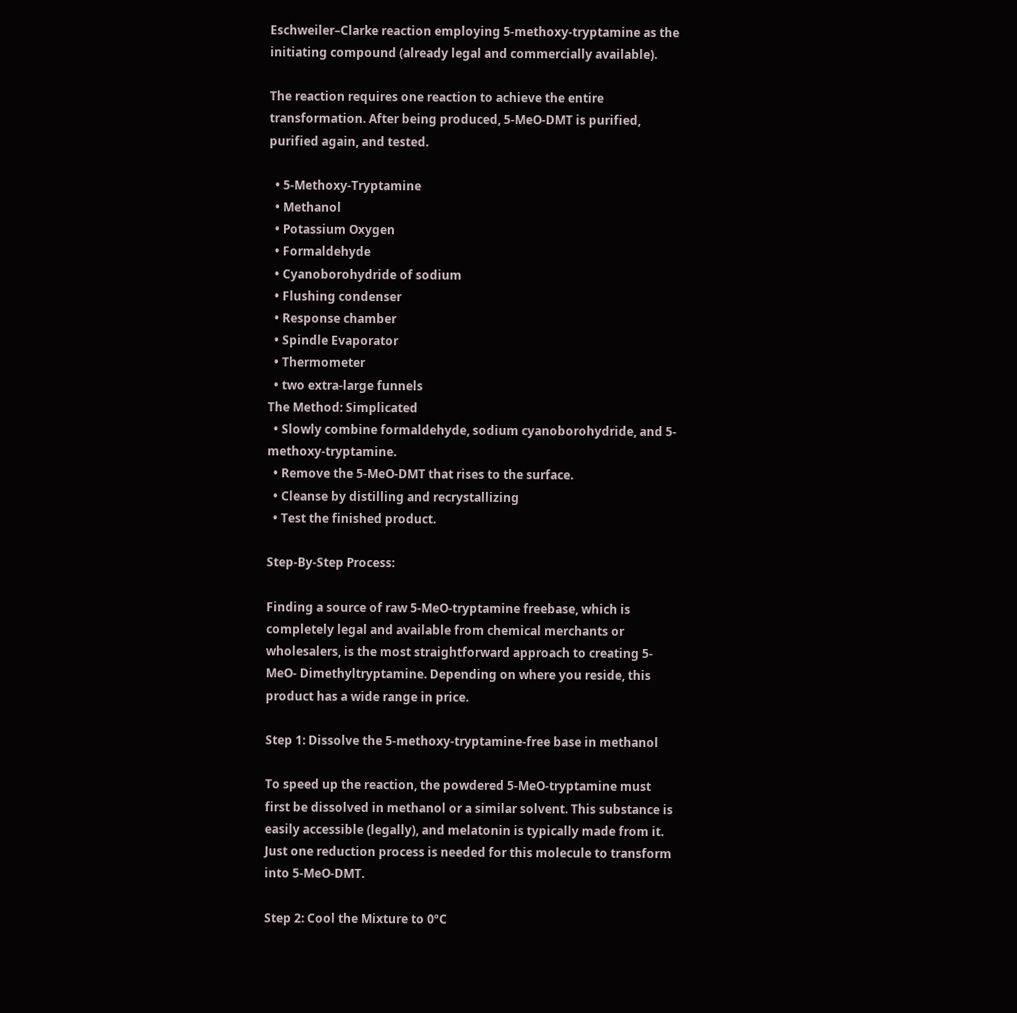Eschweiler–Clarke reaction employing 5-methoxy-tryptamine as the initiating compound (already legal and commercially available).

The reaction requires one reaction to achieve the entire transformation. After being produced, 5-MeO-DMT is purified, purified again, and tested.

  • 5-Methoxy-Tryptamine
  • Methanol
  • Potassium Oxygen
  • Formaldehyde
  • Cyanoborohydride of sodium
  • Flushing condenser
  • Response chamber
  • Spindle Evaporator
  • Thermometer
  • two extra-large funnels
The Method: Simplicated
  • Slowly combine formaldehyde, sodium cyanoborohydride, and 5-methoxy-tryptamine.
  • Remove the 5-MeO-DMT that rises to the surface.
  • Cleanse by distilling and recrystallizing
  • Test the finished product.

Step-By-Step Process:

Finding a source of raw 5-MeO-tryptamine freebase, which is completely legal and available from chemical merchants or wholesalers, is the most straightforward approach to creating 5-MeO- Dimethyltryptamine. Depending on where you reside, this product has a wide range in price.

Step 1: Dissolve the 5-methoxy-tryptamine-free base in methanol

To speed up the reaction, the powdered 5-MeO-tryptamine must first be dissolved in methanol or a similar solvent. This substance is easily accessible (legally), and melatonin is typically made from it. Just one reduction process is needed for this molecule to transform into 5-MeO-DMT.

Step 2: Cool the Mixture to 0ºC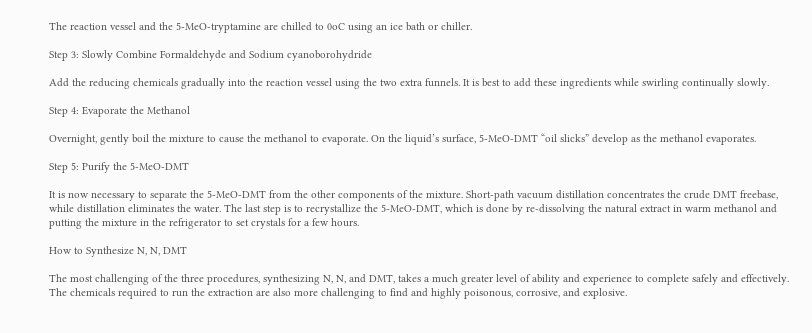The reaction vessel and the 5-MeO-tryptamine are chilled to 0oC using an ice bath or chiller.

Step 3: Slowly Combine Formaldehyde and Sodium cyanoborohydride

Add the reducing chemicals gradually into the reaction vessel using the two extra funnels. It is best to add these ingredients while swirling continually slowly.

Step 4: Evaporate the Methanol

Overnight, gently boil the mixture to cause the methanol to evaporate. On the liquid’s surface, 5-MeO-DMT “oil slicks” develop as the methanol evaporates.

Step 5: Purify the 5-MeO-DMT

It is now necessary to separate the 5-MeO-DMT from the other components of the mixture. Short-path vacuum distillation concentrates the crude DMT freebase, while distillation eliminates the water. The last step is to recrystallize the 5-MeO-DMT, which is done by re-dissolving the natural extract in warm methanol and putting the mixture in the refrigerator to set crystals for a few hours.

How to Synthesize N, N, DMT

The most challenging of the three procedures, synthesizing N, N, and DMT, takes a much greater level of ability and experience to complete safely and effectively. The chemicals required to run the extraction are also more challenging to find and highly poisonous, corrosive, and explosive.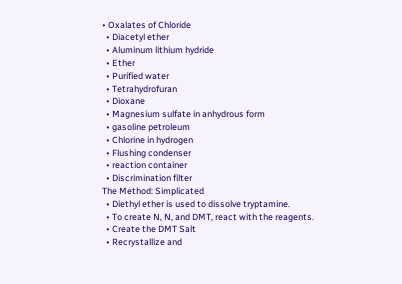• Oxalates of Chloride
  • Diacetyl ether
  • Aluminum lithium hydride
  • Ether
  • Purified water
  • Tetrahydrofuran
  • Dioxane
  • Magnesium sulfate in anhydrous form
  • gasoline petroleum
  • Chlorine in hydrogen
  • Flushing condenser
  • reaction container
  • Discrimination filter
The Method: Simplicated
  • Diethyl ether is used to dissolve tryptamine.
  • To create N, N, and DMT, react with the reagents.
  • Create the DMT Salt
  • Recrystallize and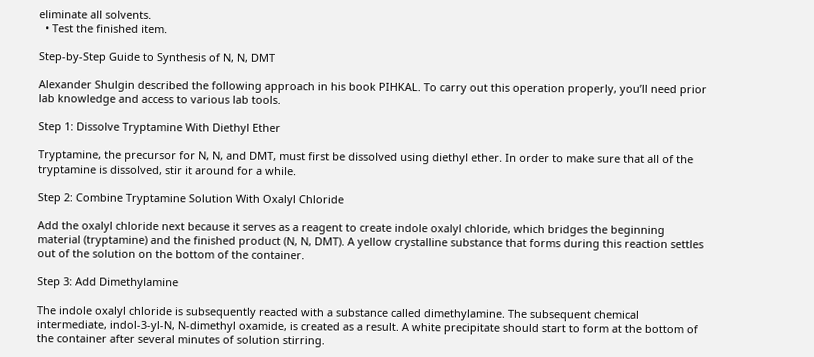eliminate all solvents.
  • Test the finished item.

Step-by-Step Guide to Synthesis of N, N, DMT

Alexander Shulgin described the following approach in his book PIHKAL. To carry out this operation properly, you’ll need prior lab knowledge and access to various lab tools.

Step 1: Dissolve Tryptamine With Diethyl Ether

Tryptamine, the precursor for N, N, and DMT, must first be dissolved using diethyl ether. In order to make sure that all of the tryptamine is dissolved, stir it around for a while.

Step 2: Combine Tryptamine Solution With Oxalyl Chloride

Add the oxalyl chloride next because it serves as a reagent to create indole oxalyl chloride, which bridges the beginning material (tryptamine) and the finished product (N, N, DMT). A yellow crystalline substance that forms during this reaction settles out of the solution on the bottom of the container.

Step 3: Add Dimethylamine

The indole oxalyl chloride is subsequently reacted with a substance called dimethylamine. The subsequent chemical intermediate, indol-3-yl-N, N-dimethyl oxamide, is created as a result. A white precipitate should start to form at the bottom of the container after several minutes of solution stirring.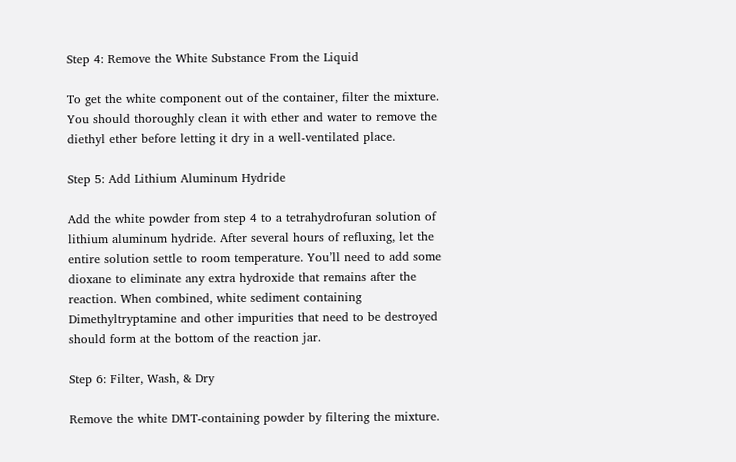Step 4: Remove the White Substance From the Liquid

To get the white component out of the container, filter the mixture. You should thoroughly clean it with ether and water to remove the diethyl ether before letting it dry in a well-ventilated place.

Step 5: Add Lithium Aluminum Hydride

Add the white powder from step 4 to a tetrahydrofuran solution of lithium aluminum hydride. After several hours of refluxing, let the entire solution settle to room temperature. You’ll need to add some dioxane to eliminate any extra hydroxide that remains after the reaction. When combined, white sediment containing Dimethyltryptamine and other impurities that need to be destroyed should form at the bottom of the reaction jar.

Step 6: Filter, Wash, & Dry

Remove the white DMT-containing powder by filtering the mixture.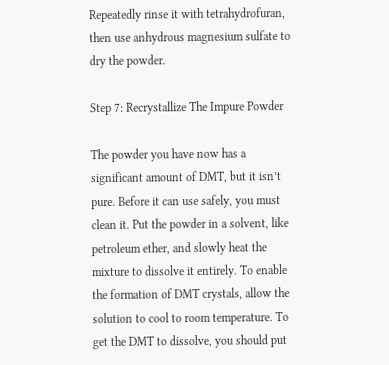Repeatedly rinse it with tetrahydrofuran, then use anhydrous magnesium sulfate to dry the powder.

Step 7: Recrystallize The Impure Powder

The powder you have now has a significant amount of DMT, but it isn’t pure. Before it can use safely, you must clean it. Put the powder in a solvent, like petroleum ether, and slowly heat the mixture to dissolve it entirely. To enable the formation of DMT crystals, allow the solution to cool to room temperature. To get the DMT to dissolve, you should put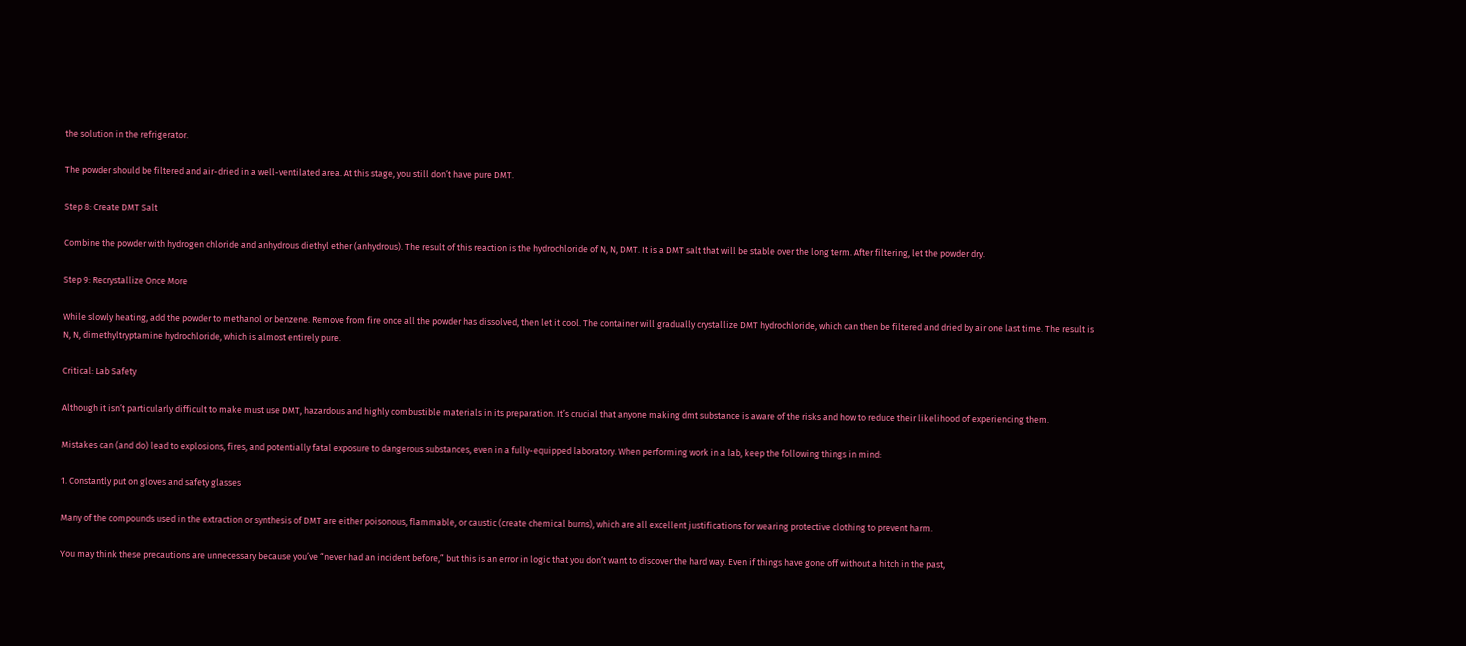the solution in the refrigerator.

The powder should be filtered and air-dried in a well-ventilated area. At this stage, you still don’t have pure DMT.

Step 8: Create DMT Salt

Combine the powder with hydrogen chloride and anhydrous diethyl ether (anhydrous). The result of this reaction is the hydrochloride of N, N, DMT. It is a DMT salt that will be stable over the long term. After filtering, let the powder dry.

Step 9: Recrystallize Once More

While slowly heating, add the powder to methanol or benzene. Remove from fire once all the powder has dissolved, then let it cool. The container will gradually crystallize DMT hydrochloride, which can then be filtered and dried by air one last time. The result is N, N, dimethyltryptamine hydrochloride, which is almost entirely pure.

Critical: Lab Safety

Although it isn’t particularly difficult to make must use DMT, hazardous and highly combustible materials in its preparation. It’s crucial that anyone making dmt substance is aware of the risks and how to reduce their likelihood of experiencing them.

Mistakes can (and do) lead to explosions, fires, and potentially fatal exposure to dangerous substances, even in a fully-equipped laboratory. When performing work in a lab, keep the following things in mind:

1. Constantly put on gloves and safety glasses

Many of the compounds used in the extraction or synthesis of DMT are either poisonous, flammable, or caustic (create chemical burns), which are all excellent justifications for wearing protective clothing to prevent harm.

You may think these precautions are unnecessary because you’ve “never had an incident before,” but this is an error in logic that you don’t want to discover the hard way. Even if things have gone off without a hitch in the past,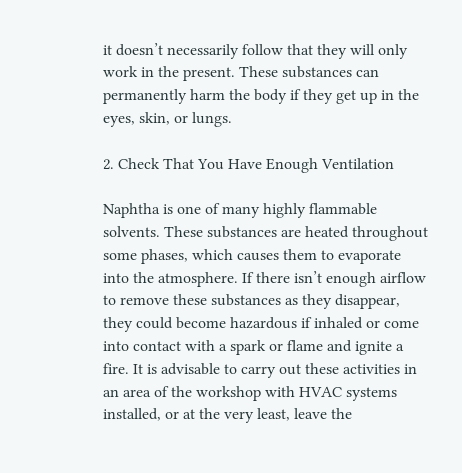it doesn’t necessarily follow that they will only work in the present. These substances can permanently harm the body if they get up in the eyes, skin, or lungs.

2. Check That You Have Enough Ventilation

Naphtha is one of many highly flammable solvents. These substances are heated throughout some phases, which causes them to evaporate into the atmosphere. If there isn’t enough airflow to remove these substances as they disappear, they could become hazardous if inhaled or come into contact with a spark or flame and ignite a fire. It is advisable to carry out these activities in an area of the workshop with HVAC systems installed, or at the very least, leave the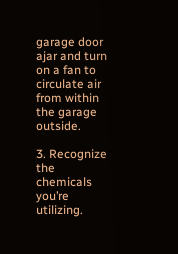garage door ajar and turn on a fan to circulate air from within the garage outside.

3. Recognize the chemicals you’re utilizing.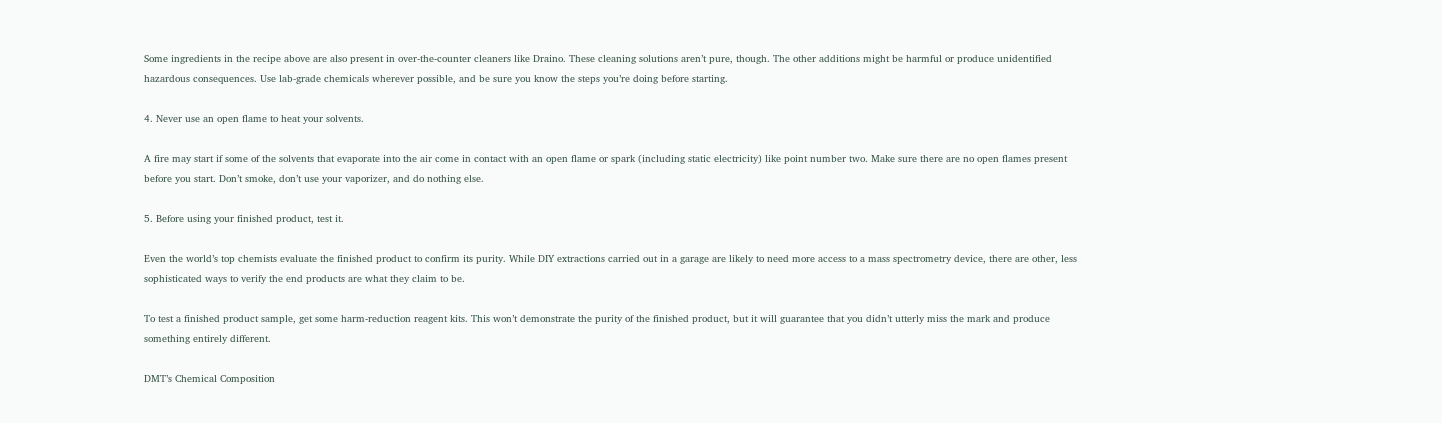Some ingredients in the recipe above are also present in over-the-counter cleaners like Draino. These cleaning solutions aren’t pure, though. The other additions might be harmful or produce unidentified hazardous consequences. Use lab-grade chemicals wherever possible, and be sure you know the steps you’re doing before starting.

4. Never use an open flame to heat your solvents.

A fire may start if some of the solvents that evaporate into the air come in contact with an open flame or spark (including static electricity) like point number two. Make sure there are no open flames present before you start. Don’t smoke, don’t use your vaporizer, and do nothing else.

5. Before using your finished product, test it.

Even the world’s top chemists evaluate the finished product to confirm its purity. While DIY extractions carried out in a garage are likely to need more access to a mass spectrometry device, there are other, less sophisticated ways to verify the end products are what they claim to be.

To test a finished product sample, get some harm-reduction reagent kits. This won’t demonstrate the purity of the finished product, but it will guarantee that you didn’t utterly miss the mark and produce something entirely different.

DMT’s Chemical Composition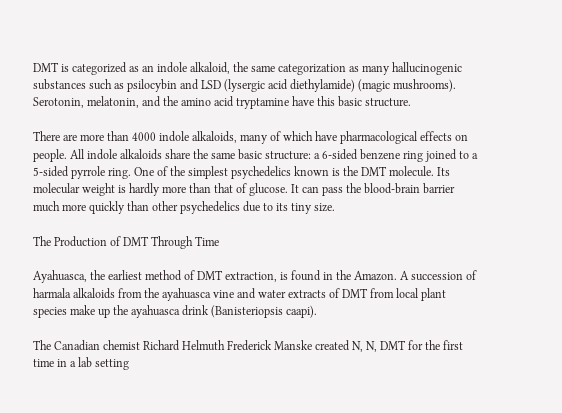DMT is categorized as an indole alkaloid, the same categorization as many hallucinogenic substances such as psilocybin and LSD (lysergic acid diethylamide) (magic mushrooms). Serotonin, melatonin, and the amino acid tryptamine have this basic structure.

There are more than 4000 indole alkaloids, many of which have pharmacological effects on people. All indole alkaloids share the same basic structure: a 6-sided benzene ring joined to a 5-sided pyrrole ring. One of the simplest psychedelics known is the DMT molecule. Its molecular weight is hardly more than that of glucose. It can pass the blood-brain barrier much more quickly than other psychedelics due to its tiny size.

The Production of DMT Through Time

Ayahuasca, the earliest method of DMT extraction, is found in the Amazon. A succession of harmala alkaloids from the ayahuasca vine and water extracts of DMT from local plant species make up the ayahuasca drink (Banisteriopsis caapi).

The Canadian chemist Richard Helmuth Frederick Manske created N, N, DMT for the first time in a lab setting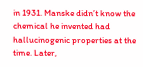in 1931. Manske didn’t know the chemical he invented had hallucinogenic properties at the time. Later,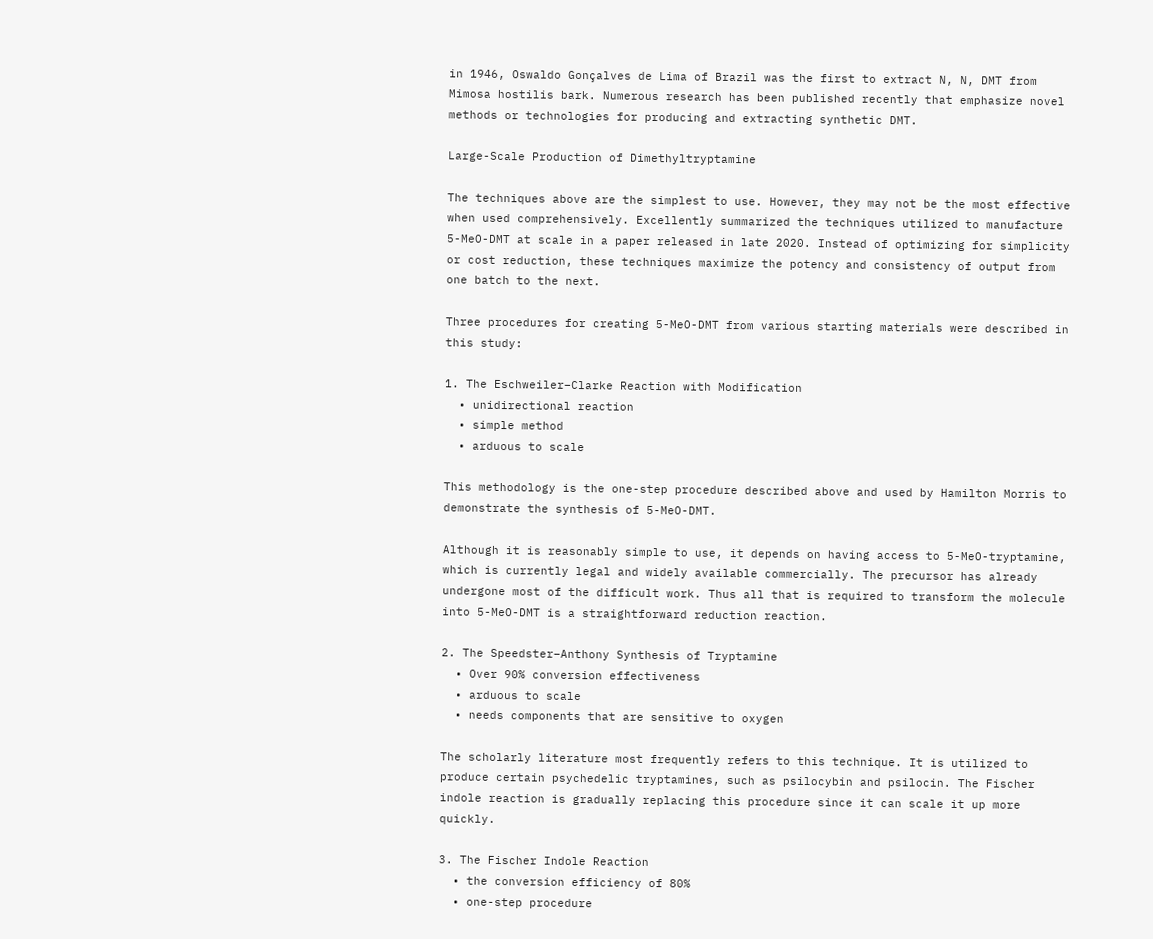in 1946, Oswaldo Gonçalves de Lima of Brazil was the first to extract N, N, DMT from Mimosa hostilis bark. Numerous research has been published recently that emphasize novel methods or technologies for producing and extracting synthetic DMT.

Large-Scale Production of Dimethyltryptamine

The techniques above are the simplest to use. However, they may not be the most effective when used comprehensively. Excellently summarized the techniques utilized to manufacture 5-MeO-DMT at scale in a paper released in late 2020. Instead of optimizing for simplicity or cost reduction, these techniques maximize the potency and consistency of output from one batch to the next.

Three procedures for creating 5-MeO-DMT from various starting materials were described in this study:

1. The Eschweiler–Clarke Reaction with Modification
  • unidirectional reaction
  • simple method
  • arduous to scale

This methodology is the one-step procedure described above and used by Hamilton Morris to demonstrate the synthesis of 5-MeO-DMT.

Although it is reasonably simple to use, it depends on having access to 5-MeO-tryptamine, which is currently legal and widely available commercially. The precursor has already undergone most of the difficult work. Thus all that is required to transform the molecule into 5-MeO-DMT is a straightforward reduction reaction.

2. The Speedster–Anthony Synthesis of Tryptamine
  • Over 90% conversion effectiveness
  • arduous to scale
  • needs components that are sensitive to oxygen

The scholarly literature most frequently refers to this technique. It is utilized to produce certain psychedelic tryptamines, such as psilocybin and psilocin. The Fischer indole reaction is gradually replacing this procedure since it can scale it up more quickly.

3. The Fischer Indole Reaction
  • the conversion efficiency of 80%
  • one-step procedure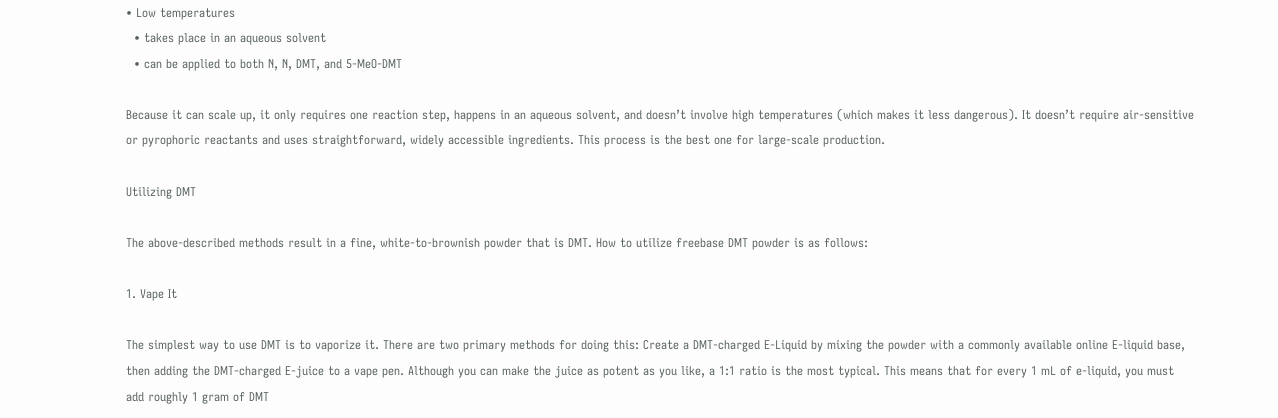• Low temperatures
  • takes place in an aqueous solvent
  • can be applied to both N, N, DMT, and 5-MeO-DMT

Because it can scale up, it only requires one reaction step, happens in an aqueous solvent, and doesn’t involve high temperatures (which makes it less dangerous). It doesn’t require air-sensitive or pyrophoric reactants and uses straightforward, widely accessible ingredients. This process is the best one for large-scale production.

Utilizing DMT

The above-described methods result in a fine, white-to-brownish powder that is DMT. How to utilize freebase DMT powder is as follows:

1. Vape It

The simplest way to use DMT is to vaporize it. There are two primary methods for doing this: Create a DMT-charged E-Liquid by mixing the powder with a commonly available online E-liquid base, then adding the DMT-charged E-juice to a vape pen. Although you can make the juice as potent as you like, a 1:1 ratio is the most typical. This means that for every 1 mL of e-liquid, you must add roughly 1 gram of DMT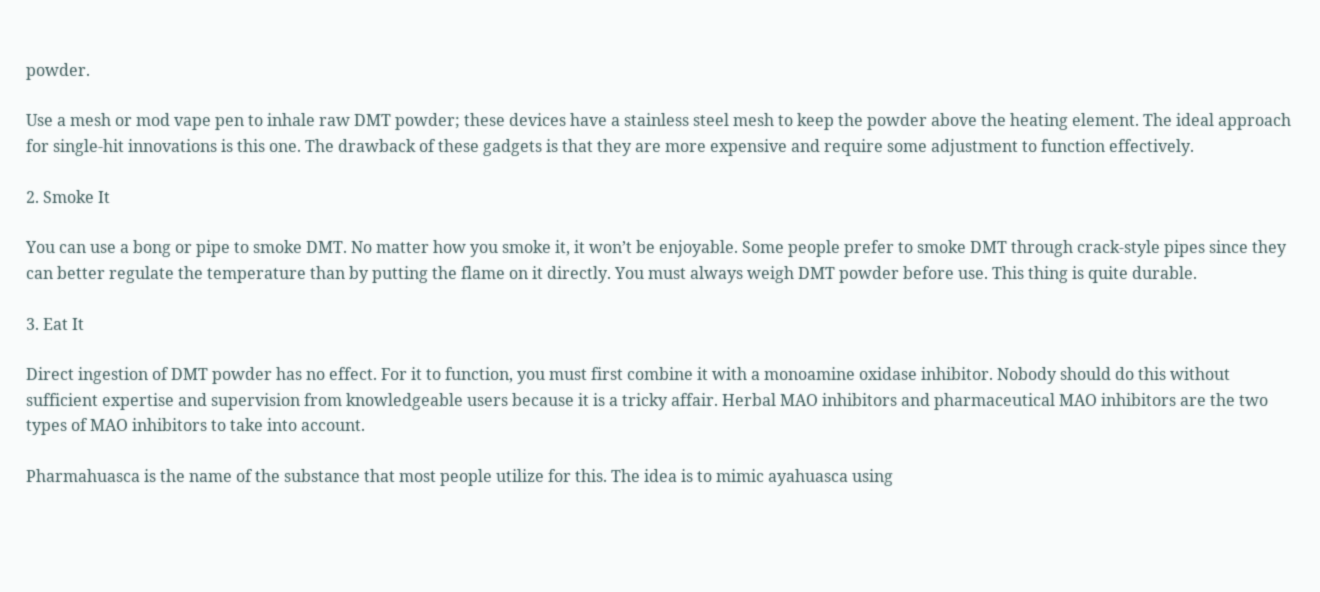powder.

Use a mesh or mod vape pen to inhale raw DMT powder; these devices have a stainless steel mesh to keep the powder above the heating element. The ideal approach for single-hit innovations is this one. The drawback of these gadgets is that they are more expensive and require some adjustment to function effectively.

2. Smoke It

You can use a bong or pipe to smoke DMT. No matter how you smoke it, it won’t be enjoyable. Some people prefer to smoke DMT through crack-style pipes since they can better regulate the temperature than by putting the flame on it directly. You must always weigh DMT powder before use. This thing is quite durable.

3. Eat It

Direct ingestion of DMT powder has no effect. For it to function, you must first combine it with a monoamine oxidase inhibitor. Nobody should do this without sufficient expertise and supervision from knowledgeable users because it is a tricky affair. Herbal MAO inhibitors and pharmaceutical MAO inhibitors are the two types of MAO inhibitors to take into account.

Pharmahuasca is the name of the substance that most people utilize for this. The idea is to mimic ayahuasca using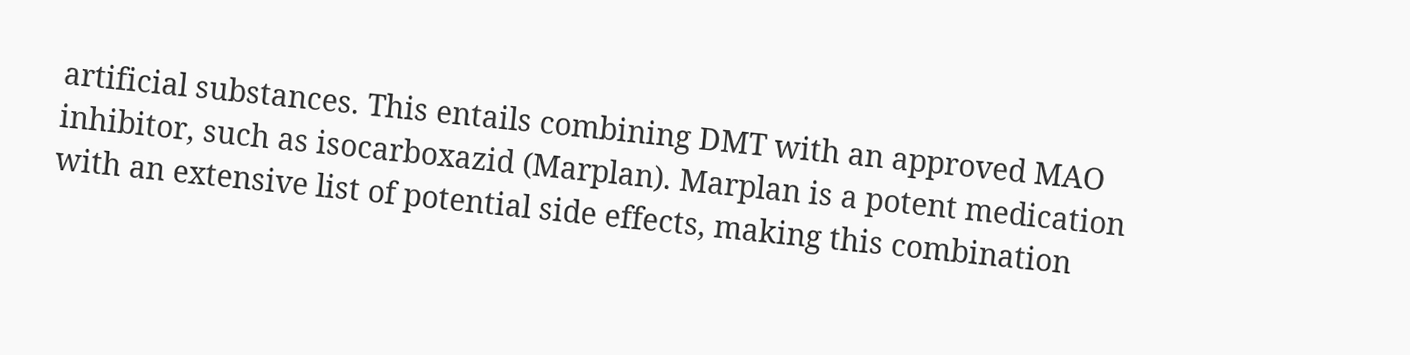artificial substances. This entails combining DMT with an approved MAO inhibitor, such as isocarboxazid (Marplan). Marplan is a potent medication with an extensive list of potential side effects, making this combination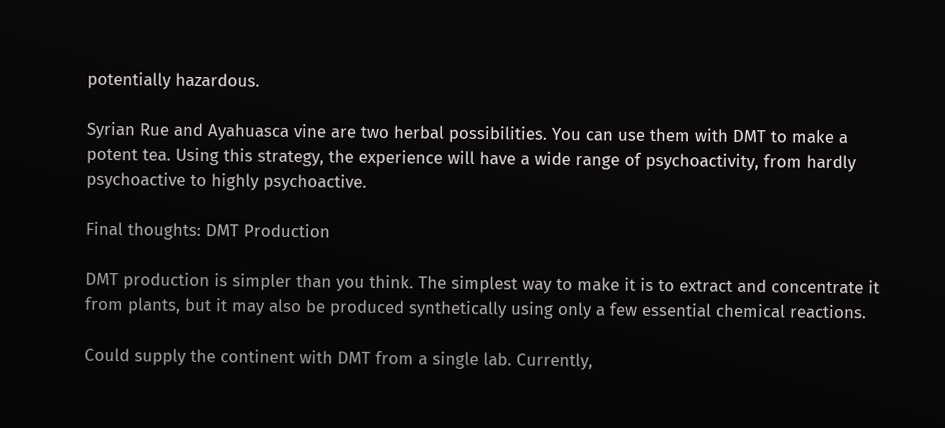potentially hazardous.

Syrian Rue and Ayahuasca vine are two herbal possibilities. You can use them with DMT to make a potent tea. Using this strategy, the experience will have a wide range of psychoactivity, from hardly psychoactive to highly psychoactive.

Final thoughts: DMT Production

DMT production is simpler than you think. The simplest way to make it is to extract and concentrate it from plants, but it may also be produced synthetically using only a few essential chemical reactions.

Could supply the continent with DMT from a single lab. Currently,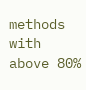methods with above 80%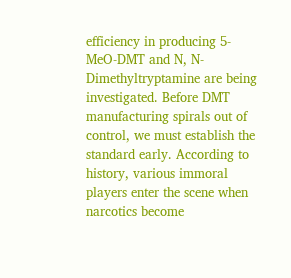efficiency in producing 5-MeO-DMT and N, N-Dimethyltryptamine are being investigated. Before DMT manufacturing spirals out of control, we must establish the standard early. According to history, various immoral players enter the scene when narcotics become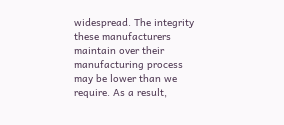widespread. The integrity these manufacturers maintain over their manufacturing process may be lower than we require. As a result,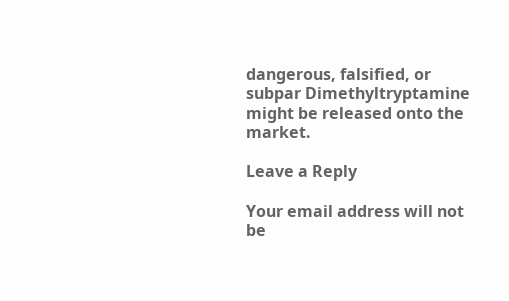dangerous, falsified, or subpar Dimethyltryptamine might be released onto the market.

Leave a Reply

Your email address will not be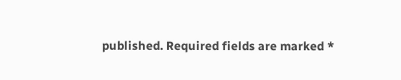published. Required fields are marked *